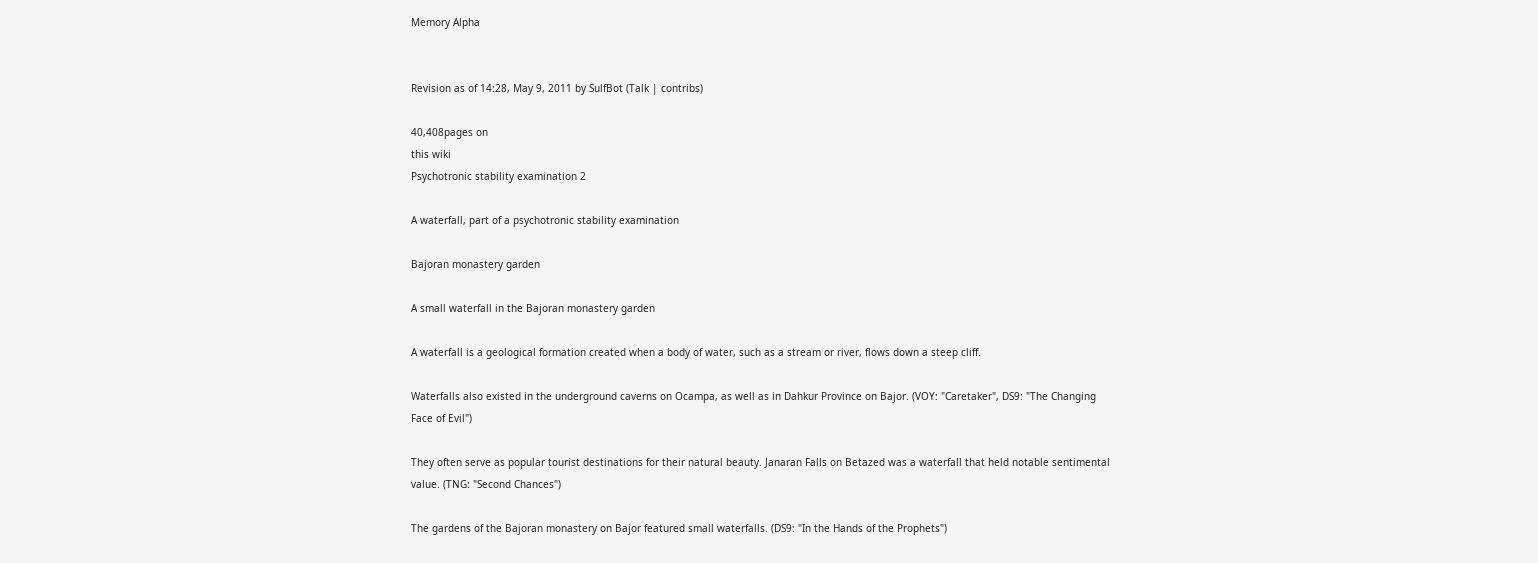Memory Alpha


Revision as of 14:28, May 9, 2011 by SulfBot (Talk | contribs)

40,408pages on
this wiki
Psychotronic stability examination 2

A waterfall, part of a psychotronic stability examination

Bajoran monastery garden

A small waterfall in the Bajoran monastery garden

A waterfall is a geological formation created when a body of water, such as a stream or river, flows down a steep cliff.

Waterfalls also existed in the underground caverns on Ocampa, as well as in Dahkur Province on Bajor. (VOY: "Caretaker", DS9: "The Changing Face of Evil")

They often serve as popular tourist destinations for their natural beauty. Janaran Falls on Betazed was a waterfall that held notable sentimental value. (TNG: "Second Chances")

The gardens of the Bajoran monastery on Bajor featured small waterfalls. (DS9: "In the Hands of the Prophets")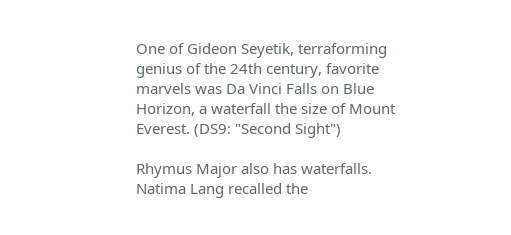One of Gideon Seyetik, terraforming genius of the 24th century, favorite marvels was Da Vinci Falls on Blue Horizon, a waterfall the size of Mount Everest. (DS9: "Second Sight")

Rhymus Major also has waterfalls. Natima Lang recalled the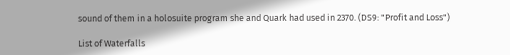sound of them in a holosuite program she and Quark had used in 2370. (DS9: "Profit and Loss")

List of Waterfalls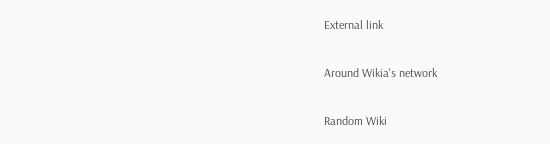External link

Around Wikia's network

Random Wiki